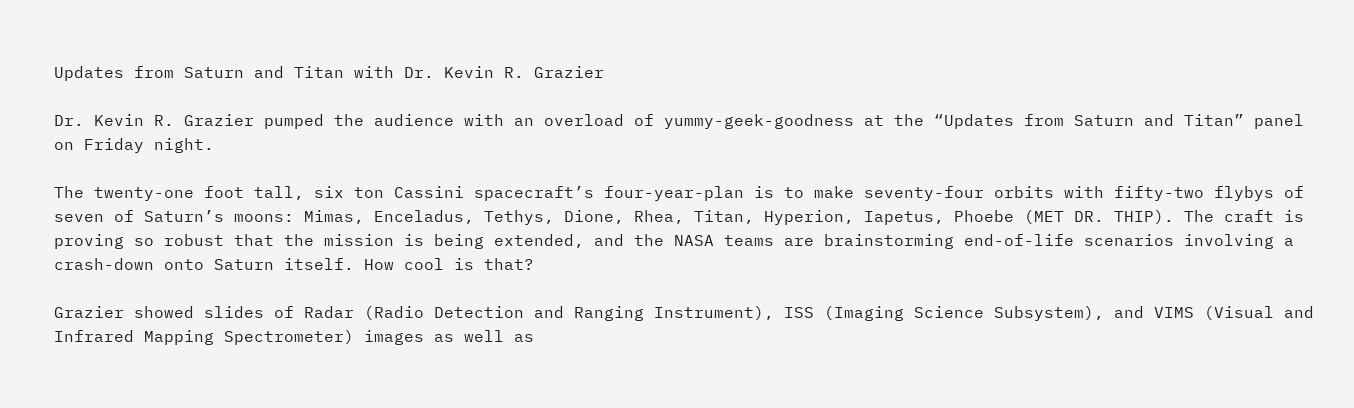Updates from Saturn and Titan with Dr. Kevin R. Grazier

Dr. Kevin R. Grazier pumped the audience with an overload of yummy-geek-goodness at the “Updates from Saturn and Titan” panel on Friday night.

The twenty-one foot tall, six ton Cassini spacecraft’s four-year-plan is to make seventy-four orbits with fifty-two flybys of seven of Saturn’s moons: Mimas, Enceladus, Tethys, Dione, Rhea, Titan, Hyperion, Iapetus, Phoebe (MET DR. THIP). The craft is proving so robust that the mission is being extended, and the NASA teams are brainstorming end-of-life scenarios involving a crash-down onto Saturn itself. How cool is that?

Grazier showed slides of Radar (Radio Detection and Ranging Instrument), ISS (Imaging Science Subsystem), and VIMS (Visual and Infrared Mapping Spectrometer) images as well as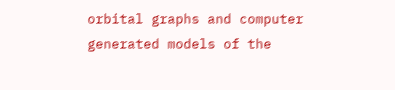orbital graphs and computer generated models of the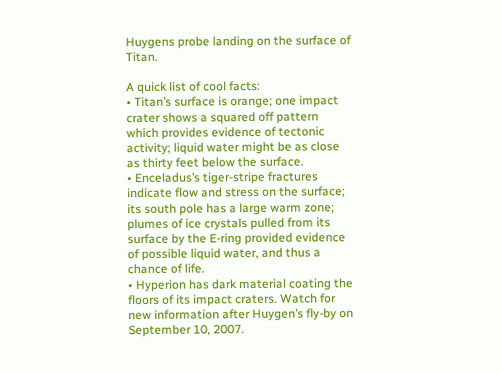Huygens probe landing on the surface of Titan.

A quick list of cool facts:
• Titan’s surface is orange; one impact crater shows a squared off pattern which provides evidence of tectonic activity; liquid water might be as close as thirty feet below the surface.
• Enceladus’s tiger-stripe fractures indicate flow and stress on the surface; its south pole has a large warm zone; plumes of ice crystals pulled from its surface by the E-ring provided evidence of possible liquid water, and thus a chance of life.
• Hyperion has dark material coating the floors of its impact craters. Watch for new information after Huygen’s fly-by on September 10, 2007.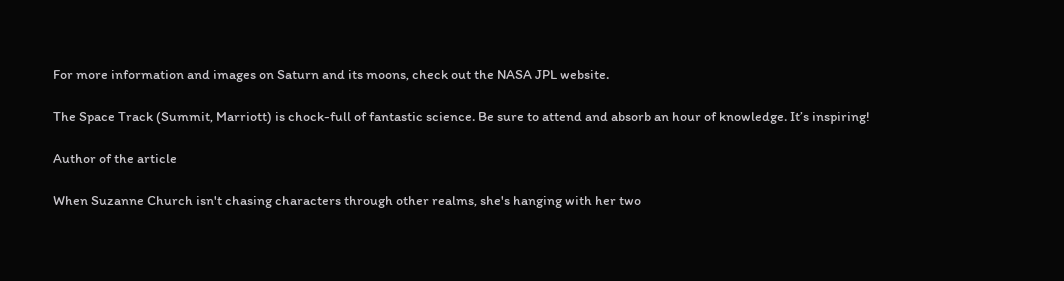For more information and images on Saturn and its moons, check out the NASA JPL website.

The Space Track (Summit, Marriott) is chock-full of fantastic science. Be sure to attend and absorb an hour of knowledge. It’s inspiring!

Author of the article

When Suzanne Church isn't chasing characters through other realms, she's hanging with her two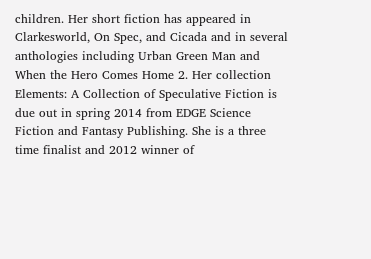children. Her short fiction has appeared in Clarkesworld, On Spec, and Cicada and in several anthologies including Urban Green Man and When the Hero Comes Home 2. Her collection Elements: A Collection of Speculative Fiction is due out in spring 2014 from EDGE Science Fiction and Fantasy Publishing. She is a three time finalist and 2012 winner of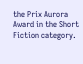the Prix Aurora Award in the Short Fiction category.